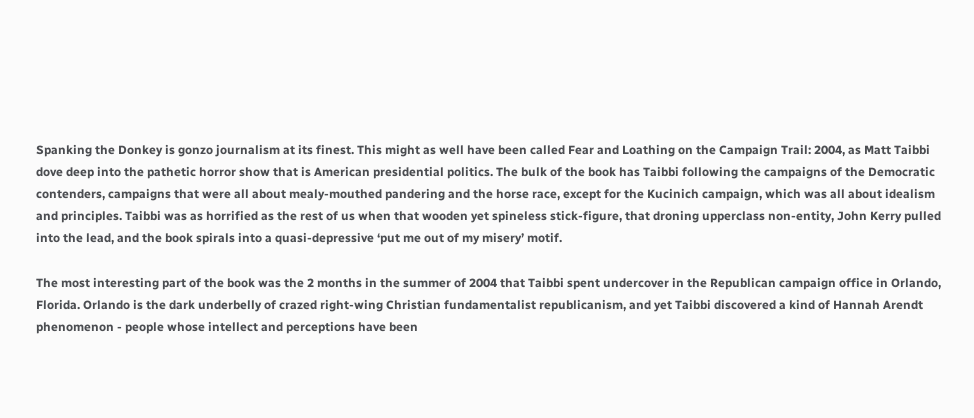Spanking the Donkey is gonzo journalism at its finest. This might as well have been called Fear and Loathing on the Campaign Trail: 2004, as Matt Taibbi dove deep into the pathetic horror show that is American presidential politics. The bulk of the book has Taibbi following the campaigns of the Democratic contenders, campaigns that were all about mealy-mouthed pandering and the horse race, except for the Kucinich campaign, which was all about idealism and principles. Taibbi was as horrified as the rest of us when that wooden yet spineless stick-figure, that droning upperclass non-entity, John Kerry pulled into the lead, and the book spirals into a quasi-depressive ‘put me out of my misery’ motif.

The most interesting part of the book was the 2 months in the summer of 2004 that Taibbi spent undercover in the Republican campaign office in Orlando, Florida. Orlando is the dark underbelly of crazed right-wing Christian fundamentalist republicanism, and yet Taibbi discovered a kind of Hannah Arendt phenomenon - people whose intellect and perceptions have been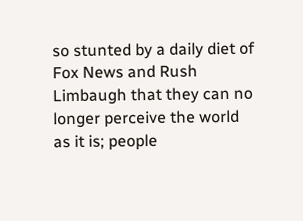so stunted by a daily diet of Fox News and Rush Limbaugh that they can no longer perceive the world as it is; people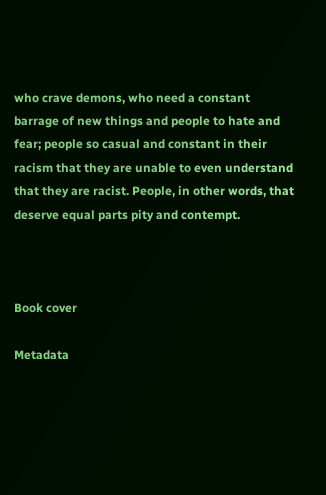who crave demons, who need a constant barrage of new things and people to hate and fear; people so casual and constant in their racism that they are unable to even understand that they are racist. People, in other words, that deserve equal parts pity and contempt.



Book cover

Metadata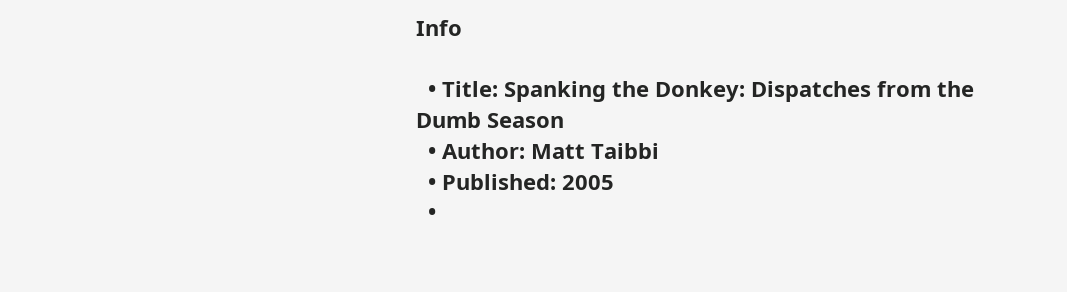Info

  • Title: Spanking the Donkey: Dispatches from the Dumb Season
  • Author: Matt Taibbi
  • Published: 2005
  •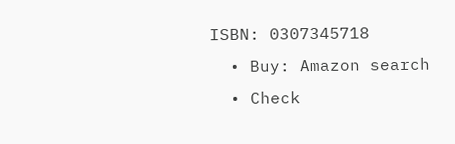ISBN: 0307345718
  • Buy: Amazon search
  • Check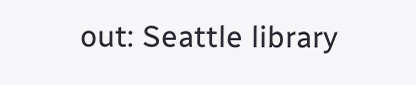out: Seattle library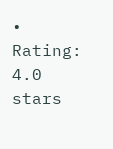• Rating: 4.0 stars